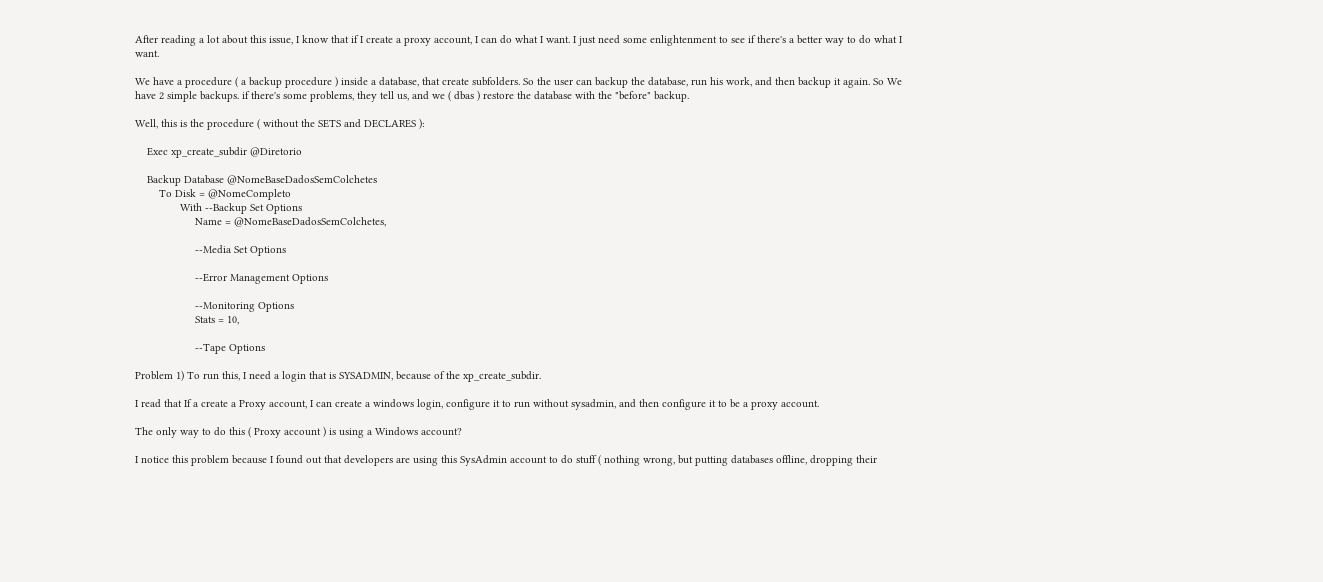After reading a lot about this issue, I know that if I create a proxy account, I can do what I want. I just need some enlightenment to see if there's a better way to do what I want.

We have a procedure ( a backup procedure ) inside a database, that create subfolders. So the user can backup the database, run his work, and then backup it again. So We have 2 simple backups. if there's some problems, they tell us, and we ( dbas ) restore the database with the "before" backup.

Well, this is the procedure ( without the SETS and DECLARES ):

    Exec xp_create_subdir @Diretorio

    Backup Database @NomeBaseDadosSemColchetes
        To Disk = @NomeCompleto
               With --Backup Set Options
                    Name = @NomeBaseDadosSemColchetes,

                    --Media Set Options

                    --Error Management Options

                    --Monitoring Options
                    Stats = 10,

                    --Tape Options

Problem 1) To run this, I need a login that is SYSADMIN, because of the xp_create_subdir.

I read that If a create a Proxy account, I can create a windows login, configure it to run without sysadmin, and then configure it to be a proxy account.

The only way to do this ( Proxy account ) is using a Windows account?

I notice this problem because I found out that developers are using this SysAdmin account to do stuff ( nothing wrong, but putting databases offline, dropping their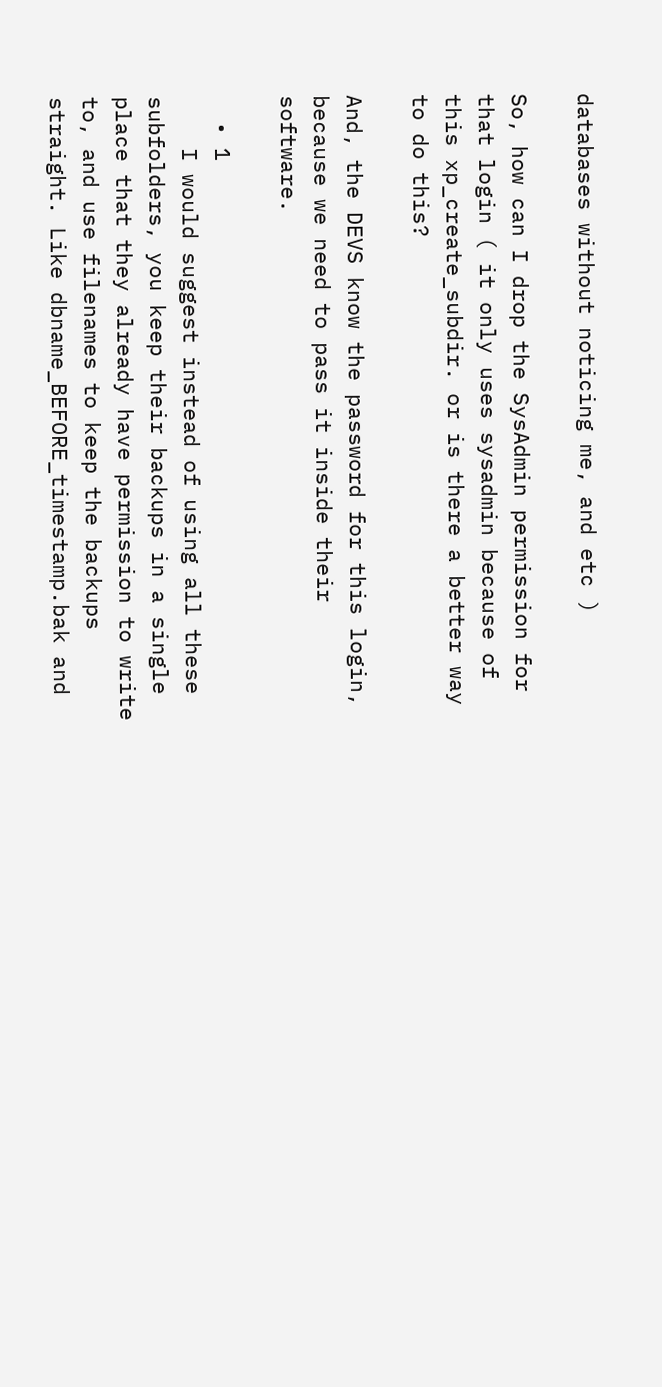databases without noticing me, and etc )

So, how can I drop the SysAdmin permission for that login ( it only uses sysadmin because of this xp_create_subdir. or is there a better way to do this?

And, the DEVS know the password for this login, because we need to pass it inside their software.

  • 1
    I would suggest instead of using all these subfolders, you keep their backups in a single place that they already have permission to write to, and use filenames to keep the backups straight. Like dbname_BEFORE_timestamp.bak and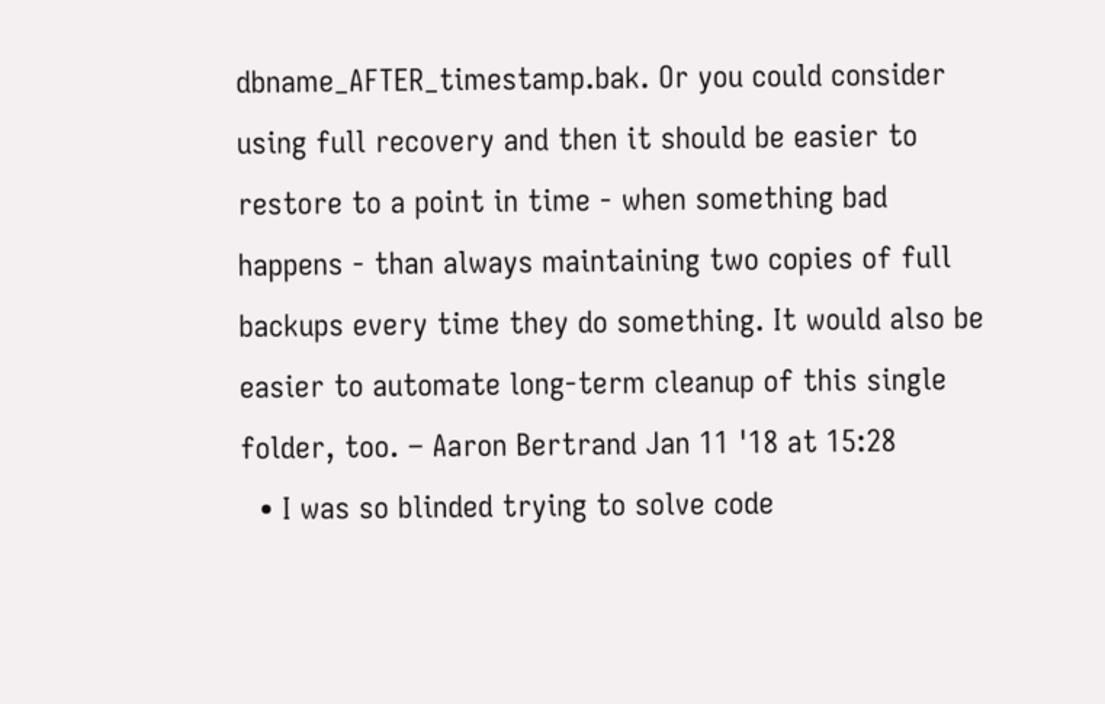dbname_AFTER_timestamp.bak. Or you could consider using full recovery and then it should be easier to restore to a point in time - when something bad happens - than always maintaining two copies of full backups every time they do something. It would also be easier to automate long-term cleanup of this single folder, too. – Aaron Bertrand Jan 11 '18 at 15:28
  • I was so blinded trying to solve code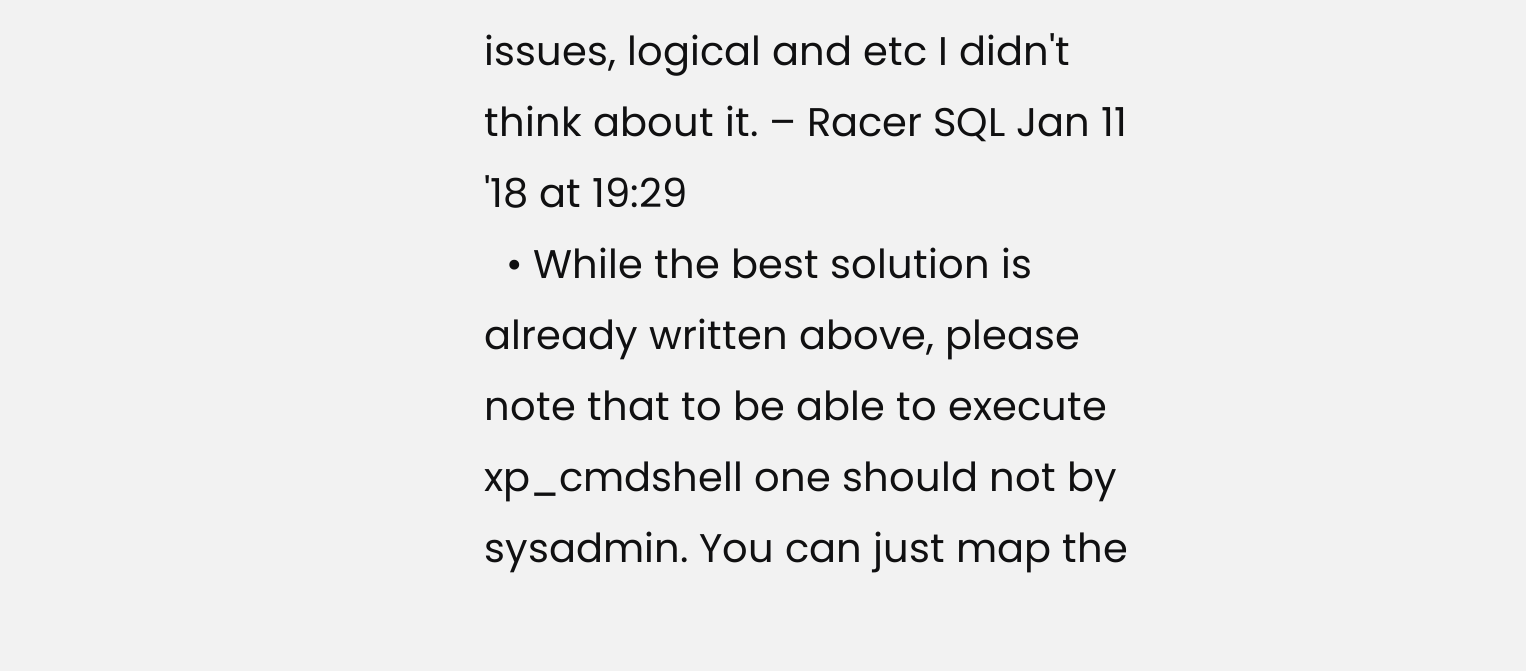issues, logical and etc I didn't think about it. – Racer SQL Jan 11 '18 at 19:29
  • While the best solution is already written above, please note that to be able to execute xp_cmdshell one should not by sysadmin. You can just map the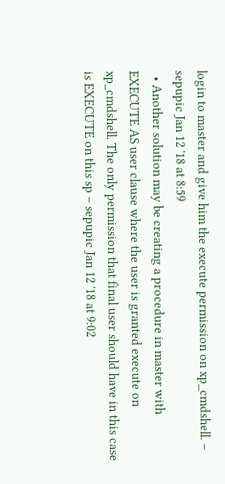login to master and give him the execute permission on xp_cmdshell. – sepupic Jan 12 '18 at 8:59
  • Another solution may be creating a procedure in master with EXECUTE AS user clause where the user is granted execute on xp_cmdshell. The only permission that final user should have in this case is EXECUTE on this sp – sepupic Jan 12 '18 at 9:02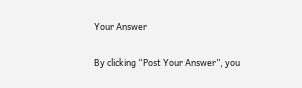Your Answer

By clicking “Post Your Answer”, you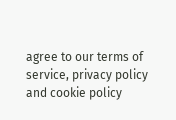agree to our terms of service, privacy policy and cookie policy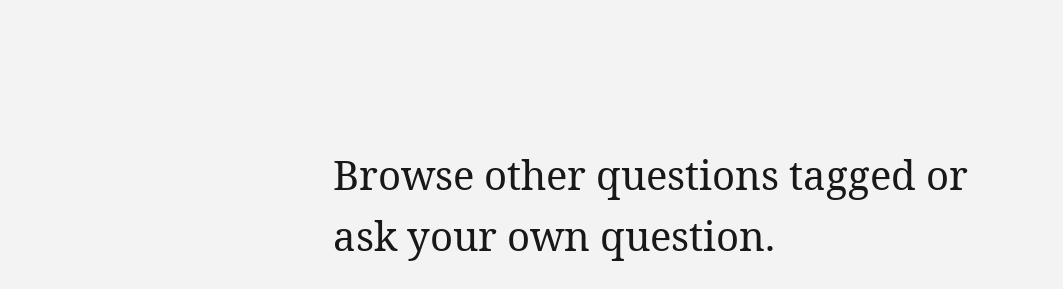Browse other questions tagged or ask your own question.